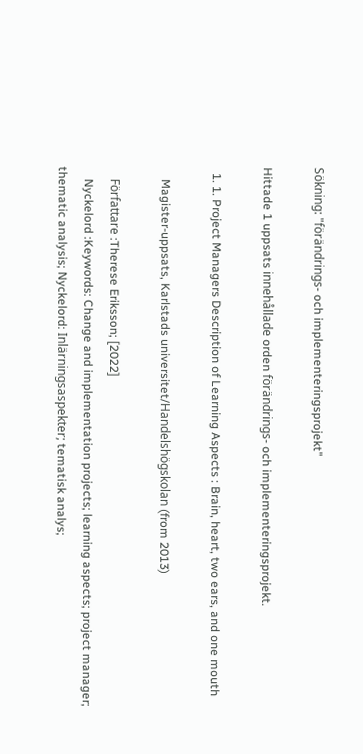Sökning: "förändrings- och implementeringsprojekt"

Hittade 1 uppsats innehållade orden förändrings- och implementeringsprojekt.

  1. 1. Project Managers Description of Learning Aspects : Brain, heart, two ears, and one mouth

    Magister-uppsats, Karlstads universitet/Handelshögskolan (from 2013)

    Författare :Therese Eriksson; [2022]
    Nyckelord :Keywords: Change and implementation projects; learning aspects; project manager; thematic analysis; Nyckelord: Inlärningsaspekter; tematisk analys;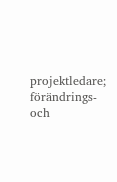projektledare; förändrings- och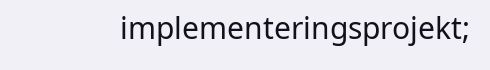implementeringsprojekt;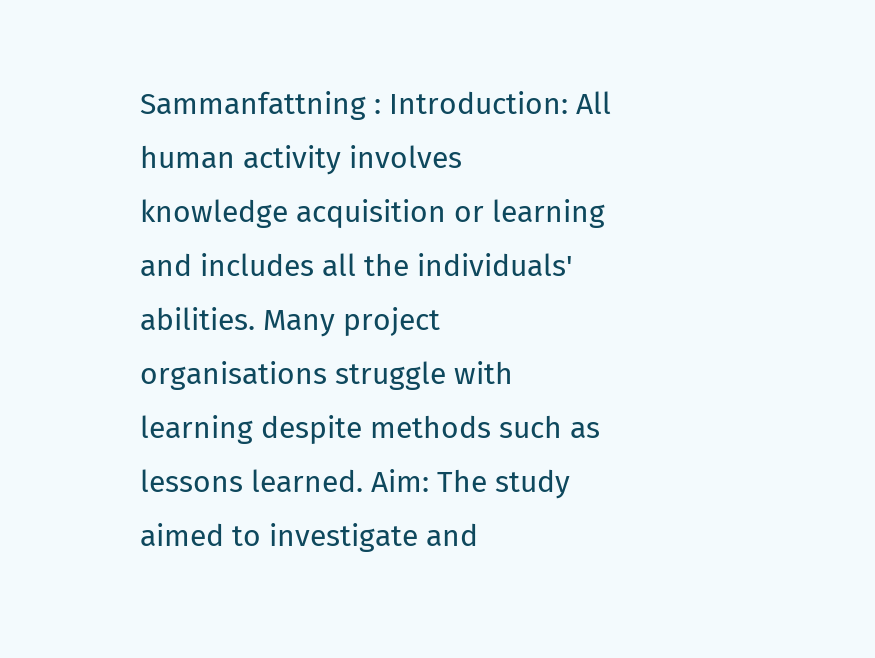Sammanfattning : Introduction: All human activity involves knowledge acquisition or learning and includes all the individuals' abilities. Many project organisations struggle with learning despite methods such as lessons learned. Aim: The study aimed to investigate and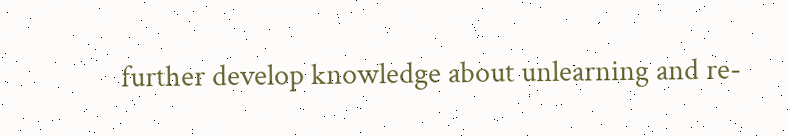further develop knowledge about unlearning and re-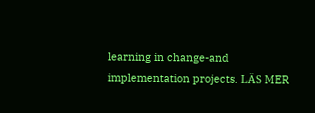learning in change-and implementation projects. LÄS MER